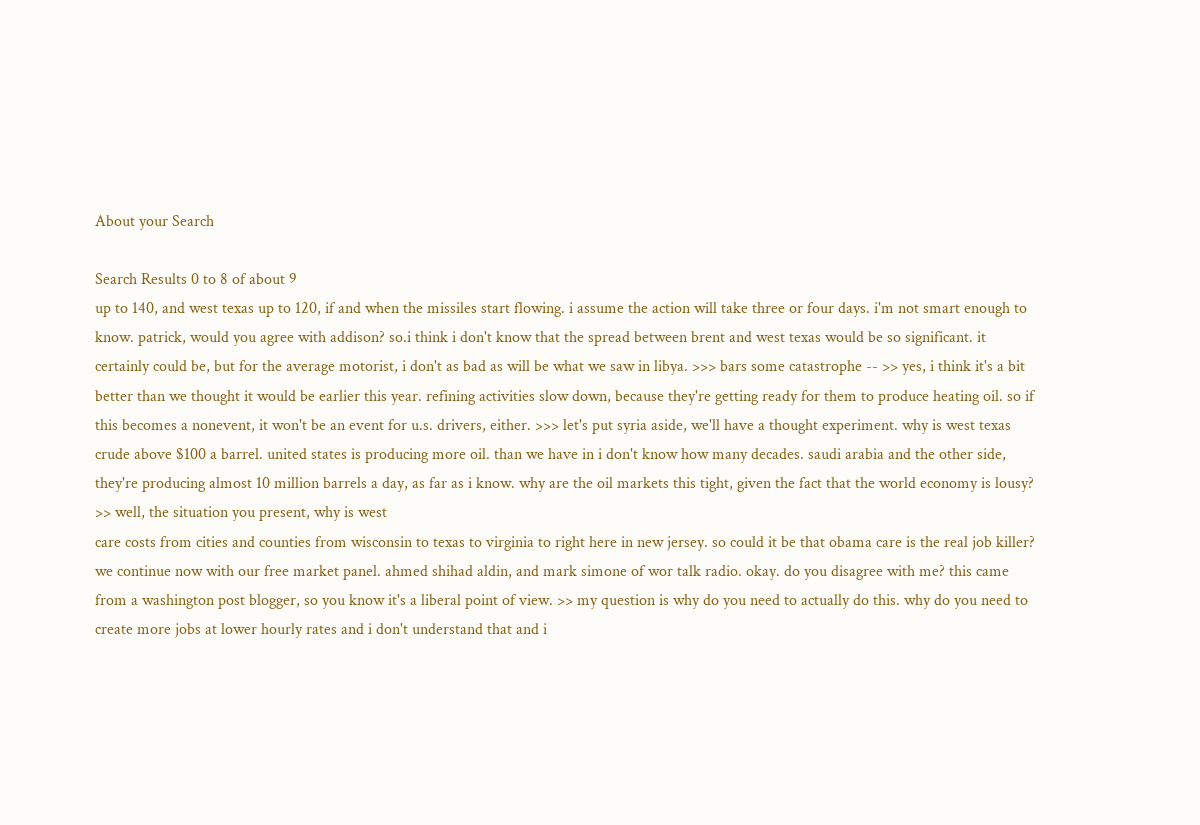About your Search

Search Results 0 to 8 of about 9
up to 140, and west texas up to 120, if and when the missiles start flowing. i assume the action will take three or four days. i'm not smart enough to know. patrick, would you agree with addison? so.i think i don't know that the spread between brent and west texas would be so significant. it certainly could be, but for the average motorist, i don't as bad as will be what we saw in libya. >>> bars some catastrophe -- >> yes, i think it's a bit better than we thought it would be earlier this year. refining activities slow down, because they're getting ready for them to produce heating oil. so if this becomes a nonevent, it won't be an event for u.s. drivers, either. >>> let's put syria aside, we'll have a thought experiment. why is west texas crude above $100 a barrel. united states is producing more oil. than we have in i don't know how many decades. saudi arabia and the other side, they're producing almost 10 million barrels a day, as far as i know. why are the oil markets this tight, given the fact that the world economy is lousy? >> well, the situation you present, why is west
care costs from cities and counties from wisconsin to texas to virginia to right here in new jersey. so could it be that obama care is the real job killer? we continue now with our free market panel. ahmed shihad aldin, and mark simone of wor talk radio. okay. do you disagree with me? this came from a washington post blogger, so you know it's a liberal point of view. >> my question is why do you need to actually do this. why do you need to create more jobs at lower hourly rates and i don't understand that and i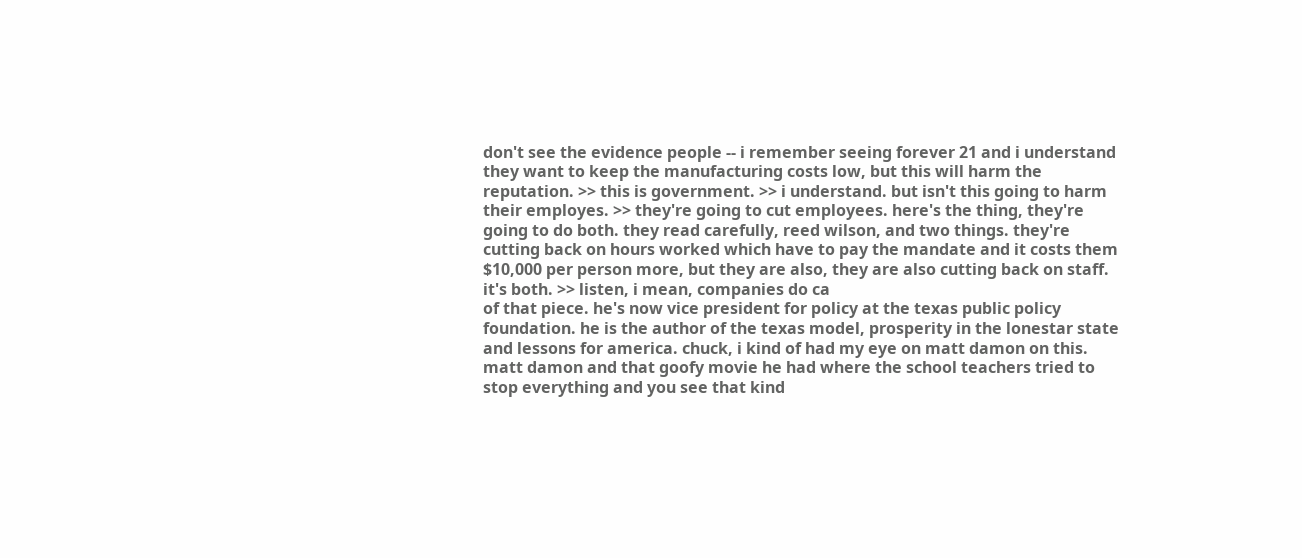don't see the evidence people -- i remember seeing forever 21 and i understand they want to keep the manufacturing costs low, but this will harm the reputation. >> this is government. >> i understand. but isn't this going to harm their employes. >> they're going to cut employees. here's the thing, they're going to do both. they read carefully, reed wilson, and two things. they're cutting back on hours worked which have to pay the mandate and it costs them $10,000 per person more, but they are also, they are also cutting back on staff. it's both. >> listen, i mean, companies do ca
of that piece. he's now vice president for policy at the texas public policy foundation. he is the author of the texas model, prosperity in the lonestar state and lessons for america. chuck, i kind of had my eye on matt damon on this. matt damon and that goofy movie he had where the school teachers tried to stop everything and you see that kind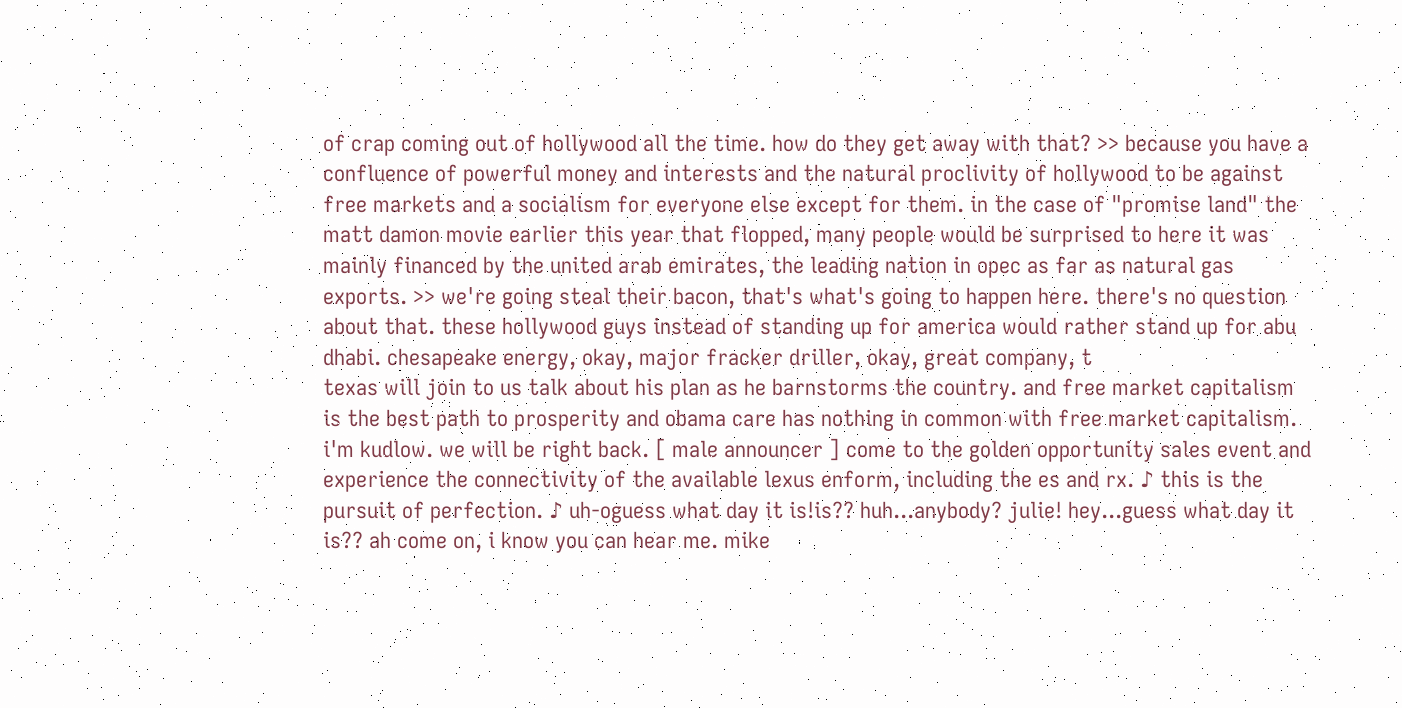of crap coming out of hollywood all the time. how do they get away with that? >> because you have a confluence of powerful money and interests and the natural proclivity of hollywood to be against free markets and a socialism for everyone else except for them. in the case of "promise land" the matt damon movie earlier this year that flopped, many people would be surprised to here it was mainly financed by the united arab emirates, the leading nation in opec as far as natural gas exports. >> we're going steal their bacon, that's what's going to happen here. there's no question about that. these hollywood guys instead of standing up for america would rather stand up for abu dhabi. chesapeake energy, okay, major fracker driller, okay, great company, t
texas will join to us talk about his plan as he barnstorms the country. and free market capitalism is the best path to prosperity and obama care has nothing in common with free market capitalism. i'm kudlow. we will be right back. [ male announcer ] come to the golden opportunity sales event and experience the connectivity of the available lexus enform, including the es and rx. ♪ this is the pursuit of perfection. ♪ uh-oguess what day it is!is?? huh...anybody? julie! hey...guess what day it is?? ah come on, i know you can hear me. mike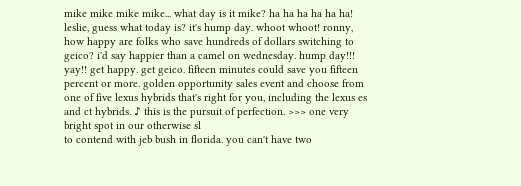mike mike mike mike... what day is it mike? ha ha ha ha ha ha! leslie, guess what today is? it's hump day. whoot whoot! ronny, how happy are folks who save hundreds of dollars switching to geico? i'd say happier than a camel on wednesday. hump day!!! yay!! get happy. get geico. fifteen minutes could save you fifteen percent or more. golden opportunity sales event and choose from one of five lexus hybrids that's right for you, including the lexus es and ct hybrids. ♪ this is the pursuit of perfection. >>> one very bright spot in our otherwise sl
to contend with jeb bush in florida. you can't have two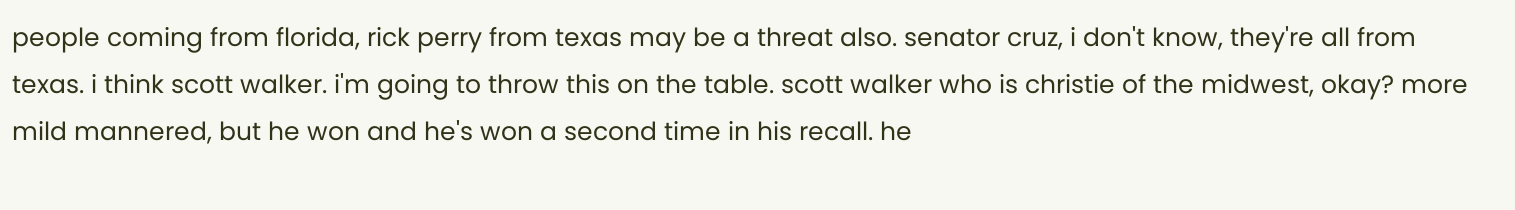people coming from florida, rick perry from texas may be a threat also. senator cruz, i don't know, they're all from texas. i think scott walker. i'm going to throw this on the table. scott walker who is christie of the midwest, okay? more mild mannered, but he won and he's won a second time in his recall. he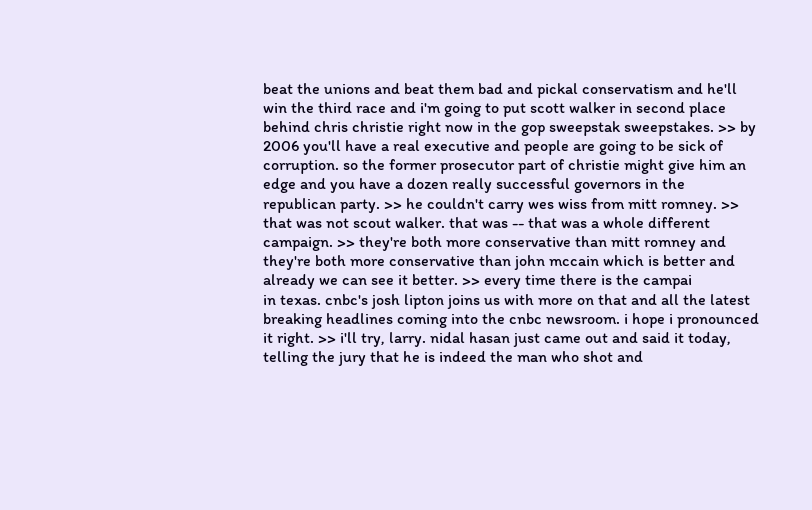beat the unions and beat them bad and pickal conservatism and he'll win the third race and i'm going to put scott walker in second place behind chris christie right now in the gop sweepstak sweepstakes. >> by 2006 you'll have a real executive and people are going to be sick of corruption. so the former prosecutor part of christie might give him an edge and you have a dozen really successful governors in the republican party. >> he couldn't carry wes wiss from mitt romney. >> that was not scout walker. that was -- that was a whole different campaign. >> they're both more conservative than mitt romney and they're both more conservative than john mccain which is better and already we can see it better. >> every time there is the campai
in texas. cnbc's josh lipton joins us with more on that and all the latest breaking headlines coming into the cnbc newsroom. i hope i pronounced it right. >> i'll try, larry. nidal hasan just came out and said it today, telling the jury that he is indeed the man who shot and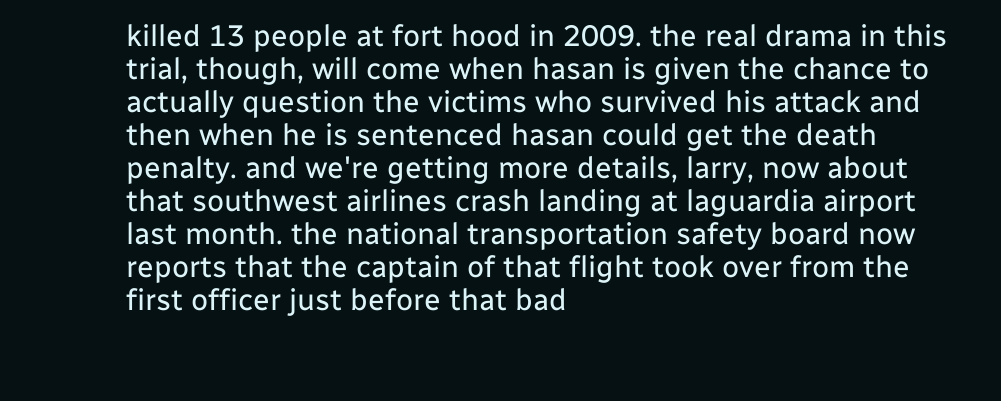killed 13 people at fort hood in 2009. the real drama in this trial, though, will come when hasan is given the chance to actually question the victims who survived his attack and then when he is sentenced hasan could get the death penalty. and we're getting more details, larry, now about that southwest airlines crash landing at laguardia airport last month. the national transportation safety board now reports that the captain of that flight took over from the first officer just before that bad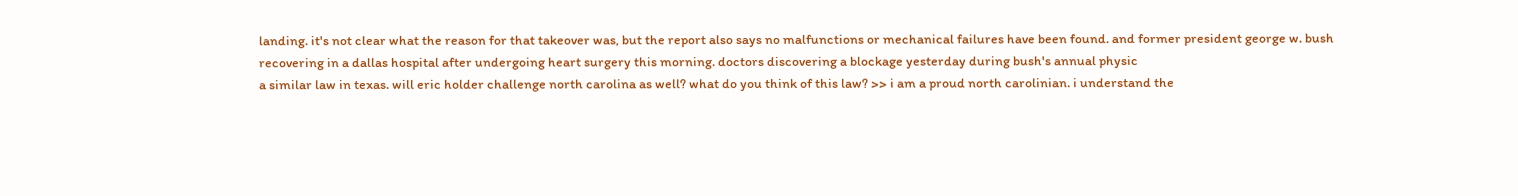landing. it's not clear what the reason for that takeover was, but the report also says no malfunctions or mechanical failures have been found. and former president george w. bush recovering in a dallas hospital after undergoing heart surgery this morning. doctors discovering a blockage yesterday during bush's annual physic
a similar law in texas. will eric holder challenge north carolina as well? what do you think of this law? >> i am a proud north carolinian. i understand the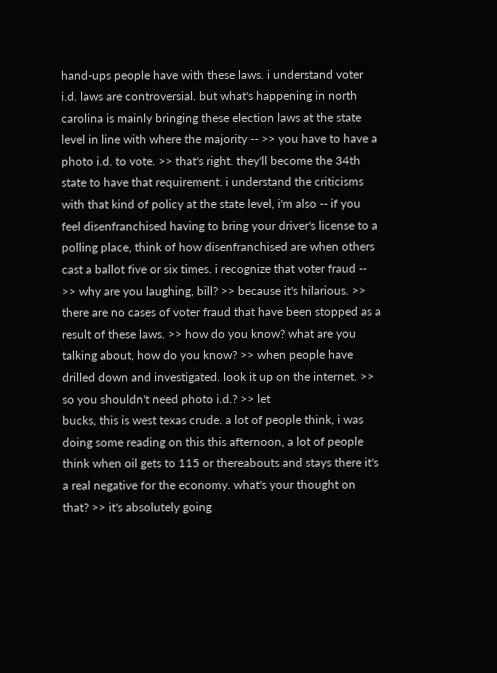hand-ups people have with these laws. i understand voter i.d. laws are controversial. but what's happening in north carolina is mainly bringing these election laws at the state level in line with where the majority -- >> you have to have a photo i.d. to vote. >> that's right. they'll become the 34th state to have that requirement. i understand the criticisms with that kind of policy at the state level, i'm also -- if you feel disenfranchised having to bring your driver's license to a polling place, think of how disenfranchised are when others cast a ballot five or six times. i recognize that voter fraud -- >> why are you laughing, bill? >> because it's hilarious. >> there are no cases of voter fraud that have been stopped as a result of these laws. >> how do you know? what are you talking about, how do you know? >> when people have drilled down and investigated. look it up on the internet. >> so you shouldn't need photo i.d.? >> let
bucks, this is west texas crude. a lot of people think, i was doing some reading on this this afternoon, a lot of people think when oil gets to 115 or thereabouts and stays there it's a real negative for the economy. what's your thought on that? >> it's absolutely going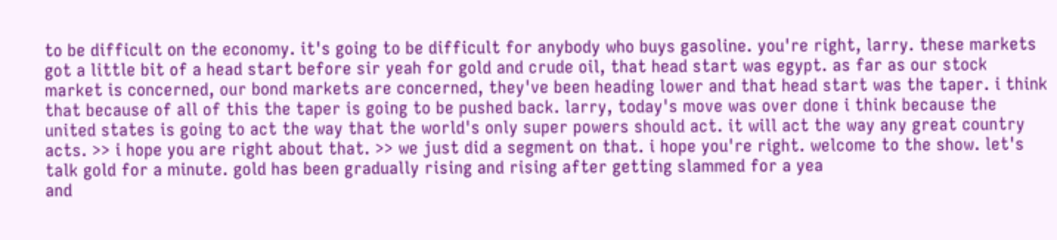to be difficult on the economy. it's going to be difficult for anybody who buys gasoline. you're right, larry. these markets got a little bit of a head start before sir yeah for gold and crude oil, that head start was egypt. as far as our stock market is concerned, our bond markets are concerned, they've been heading lower and that head start was the taper. i think that because of all of this the taper is going to be pushed back. larry, today's move was over done i think because the united states is going to act the way that the world's only super powers should act. it will act the way any great country acts. >> i hope you are right about that. >> we just did a segment on that. i hope you're right. welcome to the show. let's talk gold for a minute. gold has been gradually rising and rising after getting slammed for a yea
and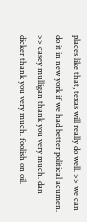places like that, texas will really do well. >> we can do it in new york if we had better political acumen. >> casey mulligan thank you very much. dan dicker thank you very much. foolish on oil.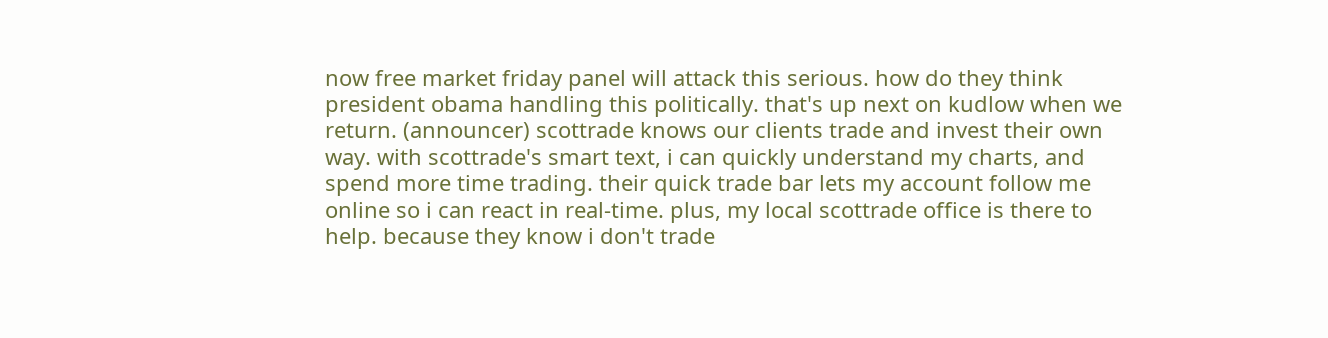now free market friday panel will attack this serious. how do they think president obama handling this politically. that's up next on kudlow when we return. (announcer) scottrade knows our clients trade and invest their own way. with scottrade's smart text, i can quickly understand my charts, and spend more time trading. their quick trade bar lets my account follow me online so i can react in real-time. plus, my local scottrade office is there to help. because they know i don't trade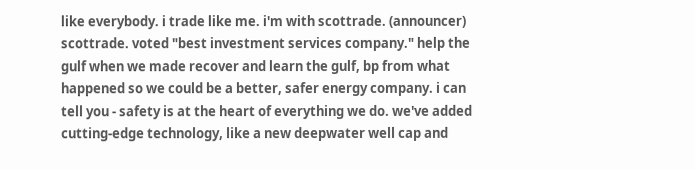like everybody. i trade like me. i'm with scottrade. (announcer) scottrade. voted "best investment services company." help the gulf when we made recover and learn the gulf, bp from what happened so we could be a better, safer energy company. i can tell you - safety is at the heart of everything we do. we've added cutting-edge technology, like a new deepwater well cap and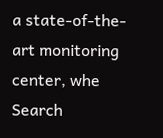a state-of-the-art monitoring center, whe
Search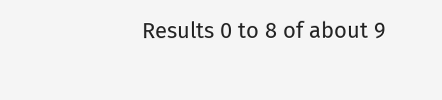Results 0 to 8 of about 9